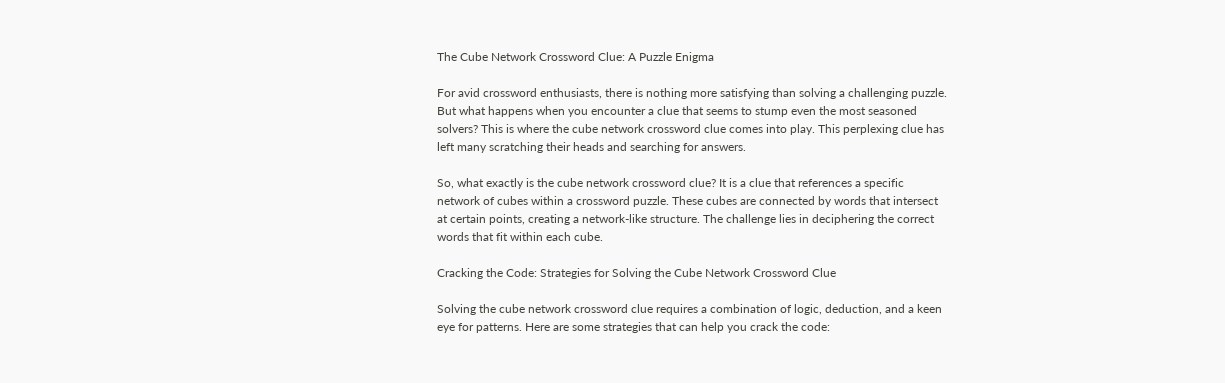The Cube Network Crossword Clue: A Puzzle Enigma

For avid crossword enthusiasts, there is nothing more satisfying than solving a challenging puzzle. But what happens when you encounter a clue that seems to stump even the most seasoned solvers? This is where the cube network crossword clue comes into play. This perplexing clue has left many scratching their heads and searching for answers.

So, what exactly is the cube network crossword clue? It is a clue that references a specific network of cubes within a crossword puzzle. These cubes are connected by words that intersect at certain points, creating a network-like structure. The challenge lies in deciphering the correct words that fit within each cube.

Cracking the Code: Strategies for Solving the Cube Network Crossword Clue

Solving the cube network crossword clue requires a combination of logic, deduction, and a keen eye for patterns. Here are some strategies that can help you crack the code: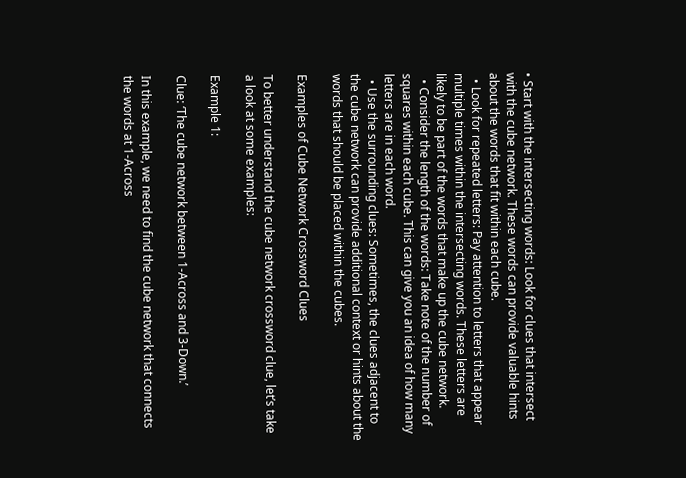• Start with the intersecting words: Look for clues that intersect with the cube network. These words can provide valuable hints about the words that fit within each cube.
  • Look for repeated letters: Pay attention to letters that appear multiple times within the intersecting words. These letters are likely to be part of the words that make up the cube network.
  • Consider the length of the words: Take note of the number of squares within each cube. This can give you an idea of how many letters are in each word.
  • Use the surrounding clues: Sometimes, the clues adjacent to the cube network can provide additional context or hints about the words that should be placed within the cubes.

Examples of Cube Network Crossword Clues

To better understand the cube network crossword clue, let’s take a look at some examples:

Example 1:

Clue: ‘The cube network between 1-Across and 3-Down.’

In this example, we need to find the cube network that connects the words at 1-Across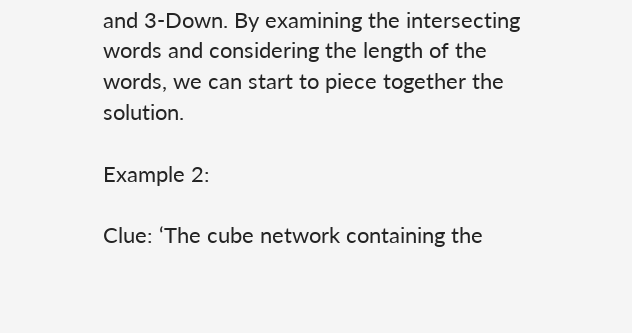and 3-Down. By examining the intersecting words and considering the length of the words, we can start to piece together the solution.

Example 2:

Clue: ‘The cube network containing the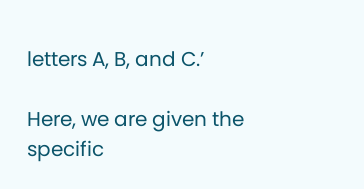letters A, B, and C.’

Here, we are given the specific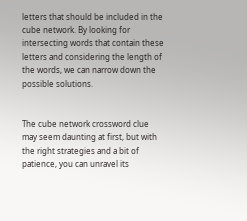letters that should be included in the cube network. By looking for intersecting words that contain these letters and considering the length of the words, we can narrow down the possible solutions.


The cube network crossword clue may seem daunting at first, but with the right strategies and a bit of patience, you can unravel its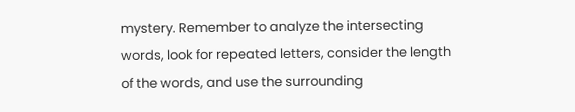mystery. Remember to analyze the intersecting words, look for repeated letters, consider the length of the words, and use the surrounding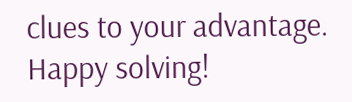clues to your advantage. Happy solving!